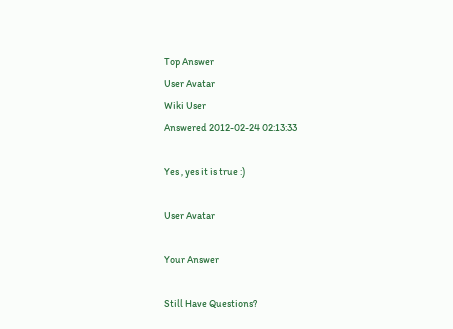Top Answer
User Avatar
Wiki User
Answered 2012-02-24 02:13:33

Yes , yes it is true :)

User Avatar

Your Answer

Still Have Questions?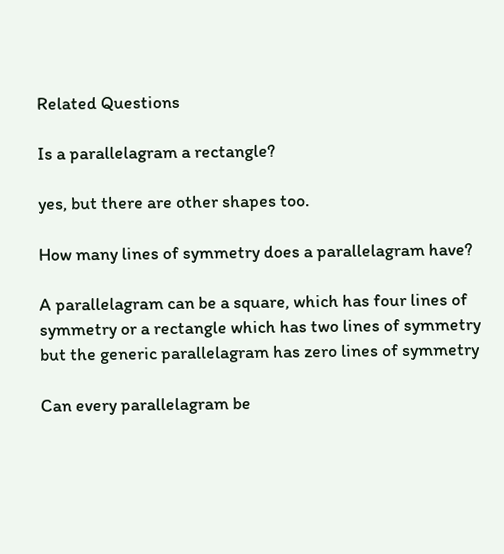Related Questions

Is a parallelagram a rectangle?

yes, but there are other shapes too.

How many lines of symmetry does a parallelagram have?

A parallelagram can be a square, which has four lines of symmetry or a rectangle which has two lines of symmetry but the generic parallelagram has zero lines of symmetry

Can every parallelagram be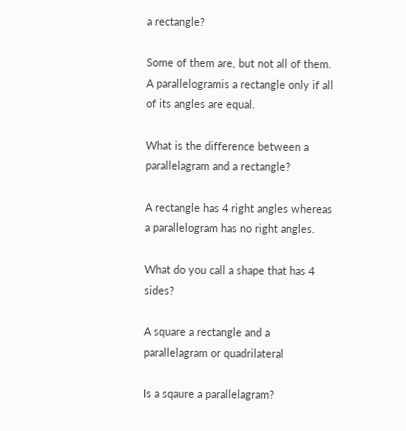a rectangle?

Some of them are, but not all of them. A parallelogramis a rectangle only if all of its angles are equal.

What is the difference between a parallelagram and a rectangle?

A rectangle has 4 right angles whereas a parallelogram has no right angles.

What do you call a shape that has 4 sides?

A square a rectangle and a parallelagram or quadrilateral

Is a sqaure a parallelagram?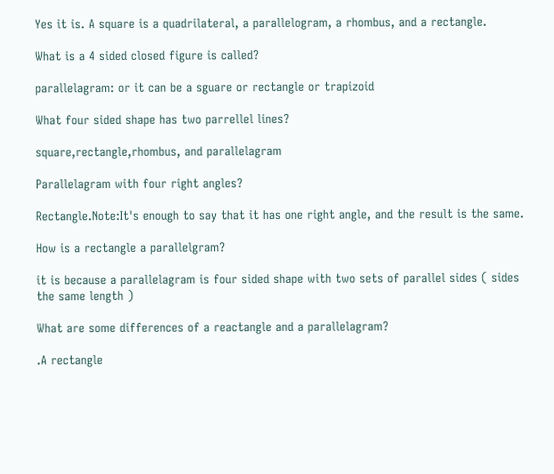Yes it is. A square is a quadrilateral, a parallelogram, a rhombus, and a rectangle.

What is a 4 sided closed figure is called?

parallelagram: or it can be a sguare or rectangle or trapizoid

What four sided shape has two parrellel lines?

square,rectangle,rhombus, and parallelagram

Parallelagram with four right angles?

Rectangle.Note:It's enough to say that it has one right angle, and the result is the same.

How is a rectangle a parallelgram?

it is because a parallelagram is four sided shape with two sets of parallel sides ( sides the same length )

What are some differences of a reactangle and a parallelagram?

.A rectangle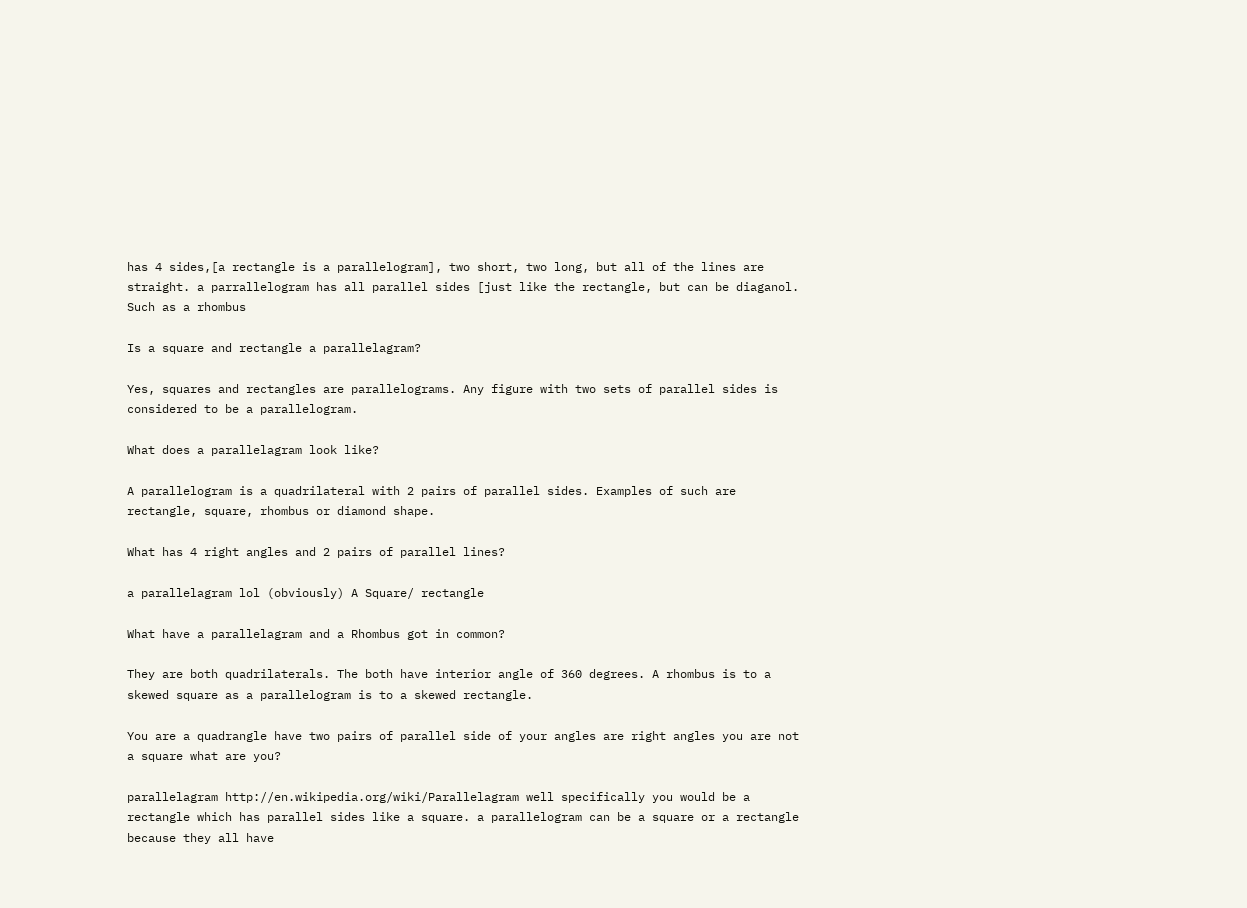has 4 sides,[a rectangle is a parallelogram], two short, two long, but all of the lines are straight. a parrallelogram has all parallel sides [just like the rectangle, but can be diaganol. Such as a rhombus

Is a square and rectangle a parallelagram?

Yes, squares and rectangles are parallelograms. Any figure with two sets of parallel sides is considered to be a parallelogram.

What does a parallelagram look like?

A parallelogram is a quadrilateral with 2 pairs of parallel sides. Examples of such are rectangle, square, rhombus or diamond shape.

What has 4 right angles and 2 pairs of parallel lines?

a parallelagram lol (obviously) A Square/ rectangle

What have a parallelagram and a Rhombus got in common?

They are both quadrilaterals. The both have interior angle of 360 degrees. A rhombus is to a skewed square as a parallelogram is to a skewed rectangle.

You are a quadrangle have two pairs of parallel side of your angles are right angles you are not a square what are you?

parallelagram http://en.wikipedia.org/wiki/Parallelagram well specifically you would be a rectangle which has parallel sides like a square. a parallelogram can be a square or a rectangle because they all have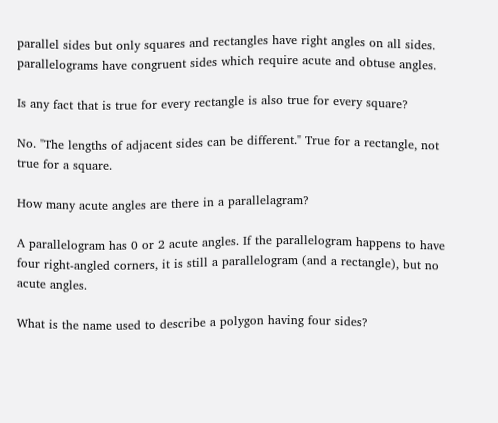parallel sides but only squares and rectangles have right angles on all sides. parallelograms have congruent sides which require acute and obtuse angles.

Is any fact that is true for every rectangle is also true for every square?

No. "The lengths of adjacent sides can be different." True for a rectangle, not true for a square.

How many acute angles are there in a parallelagram?

A parallelogram has 0 or 2 acute angles. If the parallelogram happens to have four right-angled corners, it is still a parallelogram (and a rectangle), but no acute angles.

What is the name used to describe a polygon having four sides?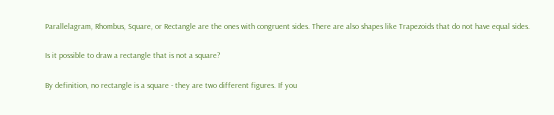Parallelagram, Rhombus, Square, or Rectangle are the ones with congruent sides. There are also shapes like Trapezoids that do not have equal sides.

Is it possible to draw a rectangle that is not a square?

By definition, no rectangle is a square - they are two different figures. If you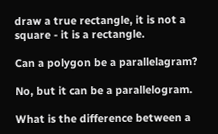draw a true rectangle, it is not a square - it is a rectangle.

Can a polygon be a parallelagram?

No, but it can be a parallelogram.

What is the difference between a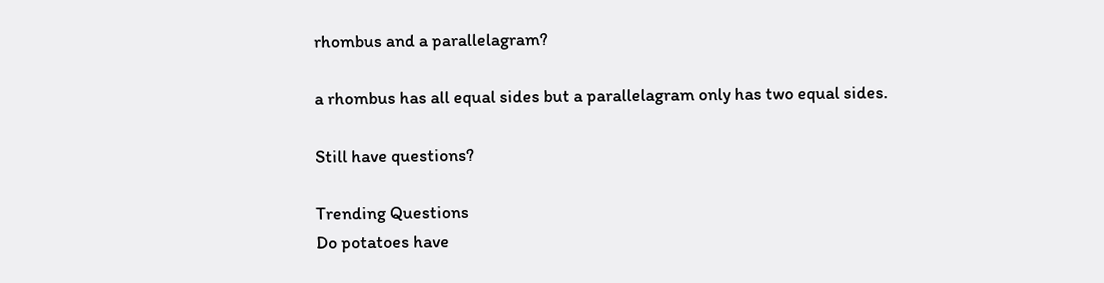rhombus and a parallelagram?

a rhombus has all equal sides but a parallelagram only has two equal sides.

Still have questions?

Trending Questions
Do potatoes have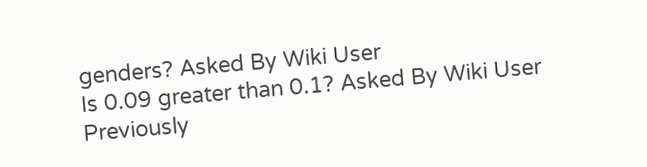genders? Asked By Wiki User
Is 0.09 greater than 0.1? Asked By Wiki User
Previously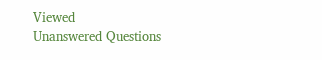Viewed
Unanswered Questions